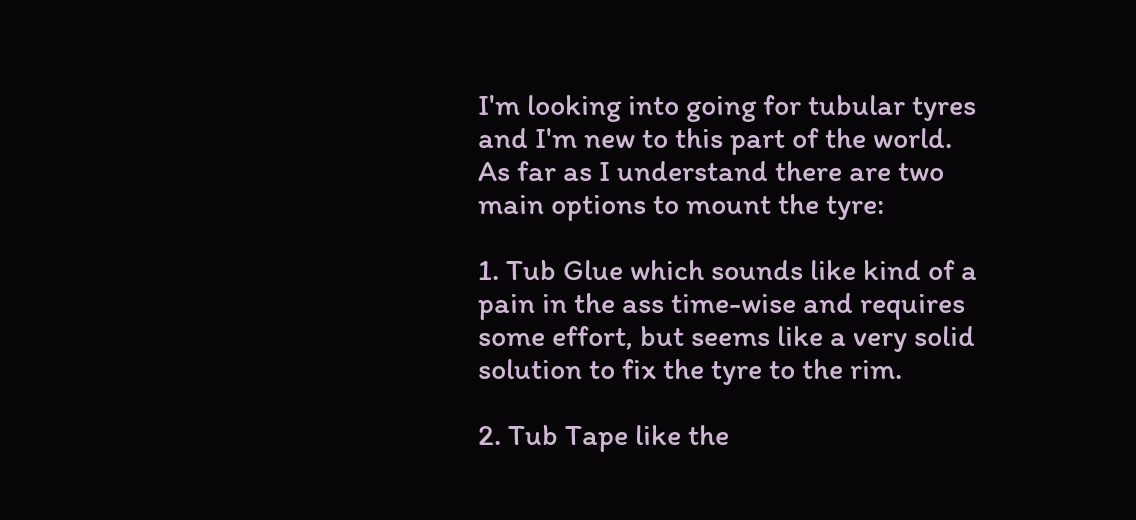I'm looking into going for tubular tyres and I'm new to this part of the world. As far as I understand there are two main options to mount the tyre:

1. Tub Glue which sounds like kind of a pain in the ass time-wise and requires some effort, but seems like a very solid solution to fix the tyre to the rim.

2. Tub Tape like the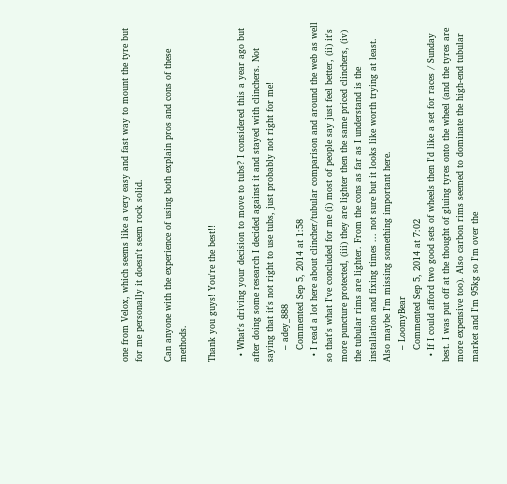one from Velox, which seems like a very easy and fast way to mount the tyre but for me personally it doesn't seem rock solid.

Can anyone with the experience of using both explain pros and cons of these methods.

Thank you guys! You're the best!!

  • What's driving your decision to move to tubs? I considered this a year ago but after doing some research I decided against it and stayed with clinchers. Not saying that it's not right to use tubs, just probably not right for me!
    – adey_888
    Commented Sep 5, 2014 at 1:58
  • I read a lot here about clincher/tubular comparison and around the web as well so that's what I've concluded for me (i) most of people say just feel better, (ii) it's more puncture protected, (iii) they are lighter then the same priced clinchers, (iv) the tubular rims are lighter. From the cons as far as I understand is the installation and fixing times ... not sure but it looks like worth trying at least. Also maybe I'm missing something important here.
    – LoomyBear
    Commented Sep 5, 2014 at 7:02
  • If I could afford two good sets of wheels then I'd like a set for races / Sunday best. I was put off at the thought of gluing tyres onto the wheel (and the tyres are more expensive too). Also carbon rims seemed to dominate the high-end tubular market and I'm 95kg so I'm over the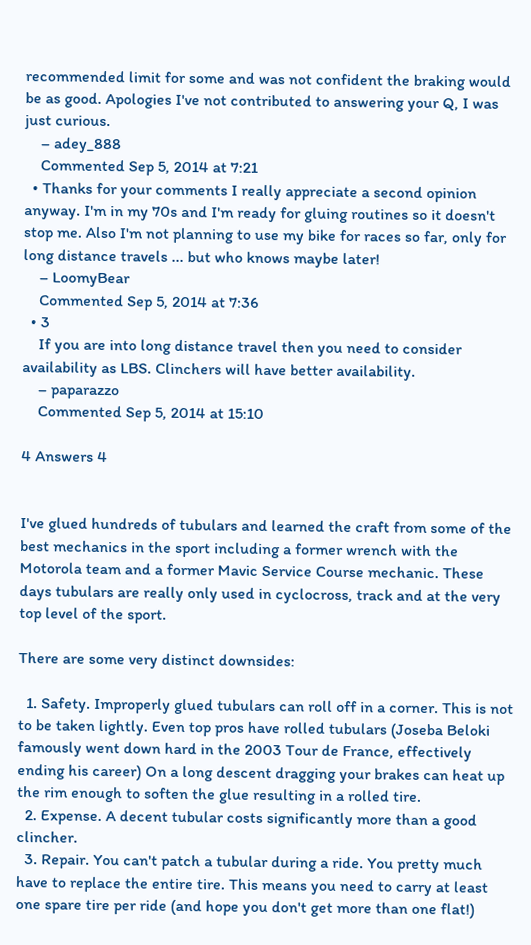recommended limit for some and was not confident the braking would be as good. Apologies I've not contributed to answering your Q, I was just curious.
    – adey_888
    Commented Sep 5, 2014 at 7:21
  • Thanks for your comments I really appreciate a second opinion anyway. I'm in my 70s and I'm ready for gluing routines so it doesn't stop me. Also I'm not planning to use my bike for races so far, only for long distance travels ... but who knows maybe later!
    – LoomyBear
    Commented Sep 5, 2014 at 7:36
  • 3
    If you are into long distance travel then you need to consider availability as LBS. Clinchers will have better availability.
    – paparazzo
    Commented Sep 5, 2014 at 15:10

4 Answers 4


I've glued hundreds of tubulars and learned the craft from some of the best mechanics in the sport including a former wrench with the Motorola team and a former Mavic Service Course mechanic. These days tubulars are really only used in cyclocross, track and at the very top level of the sport.

There are some very distinct downsides:

  1. Safety. Improperly glued tubulars can roll off in a corner. This is not to be taken lightly. Even top pros have rolled tubulars (Joseba Beloki famously went down hard in the 2003 Tour de France, effectively ending his career) On a long descent dragging your brakes can heat up the rim enough to soften the glue resulting in a rolled tire.
  2. Expense. A decent tubular costs significantly more than a good clincher.
  3. Repair. You can't patch a tubular during a ride. You pretty much have to replace the entire tire. This means you need to carry at least one spare tire per ride (and hope you don't get more than one flat!)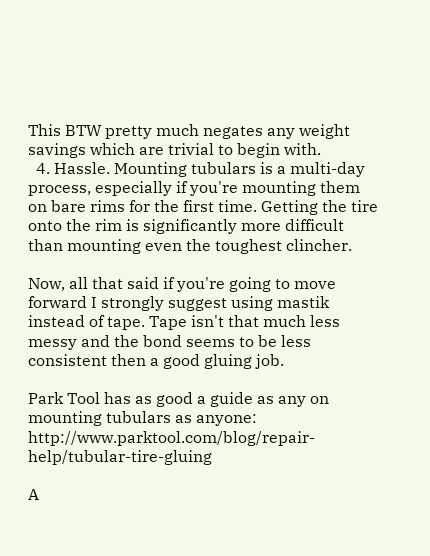This BTW pretty much negates any weight savings which are trivial to begin with.
  4. Hassle. Mounting tubulars is a multi-day process, especially if you're mounting them on bare rims for the first time. Getting the tire onto the rim is significantly more difficult than mounting even the toughest clincher.

Now, all that said if you're going to move forward I strongly suggest using mastik instead of tape. Tape isn't that much less messy and the bond seems to be less consistent then a good gluing job.

Park Tool has as good a guide as any on mounting tubulars as anyone: http://www.parktool.com/blog/repair-help/tubular-tire-gluing

A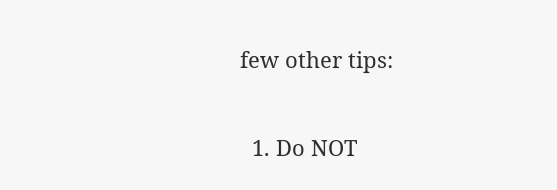few other tips:

  1. Do NOT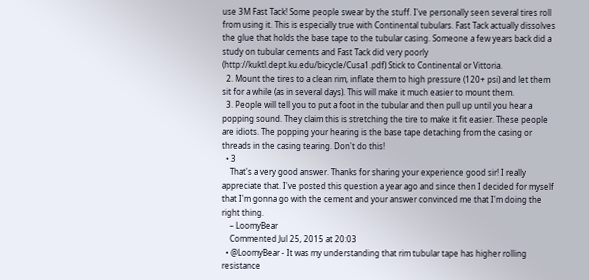use 3M Fast Tack! Some people swear by the stuff. I've personally seen several tires roll from using it. This is especially true with Continental tubulars. Fast Tack actually dissolves the glue that holds the base tape to the tubular casing. Someone a few years back did a study on tubular cements and Fast Tack did very poorly (http://kuktl.dept.ku.edu/bicycle/Cusa1.pdf) Stick to Continental or Vittoria.
  2. Mount the tires to a clean rim, inflate them to high pressure (120+ psi) and let them sit for a while (as in several days). This will make it much easier to mount them.
  3. People will tell you to put a foot in the tubular and then pull up until you hear a popping sound. They claim this is stretching the tire to make it fit easier. These people are idiots. The popping your hearing is the base tape detaching from the casing or threads in the casing tearing. Don't do this!
  • 3
    That's a very good answer. Thanks for sharing your experience good sir! I really appreciate that. I've posted this question a year ago and since then I decided for myself that I'm gonna go with the cement and your answer convinced me that I'm doing the right thing.
    – LoomyBear
    Commented Jul 25, 2015 at 20:03
  • @LoomyBear - It was my understanding that rim tubular tape has higher rolling resistance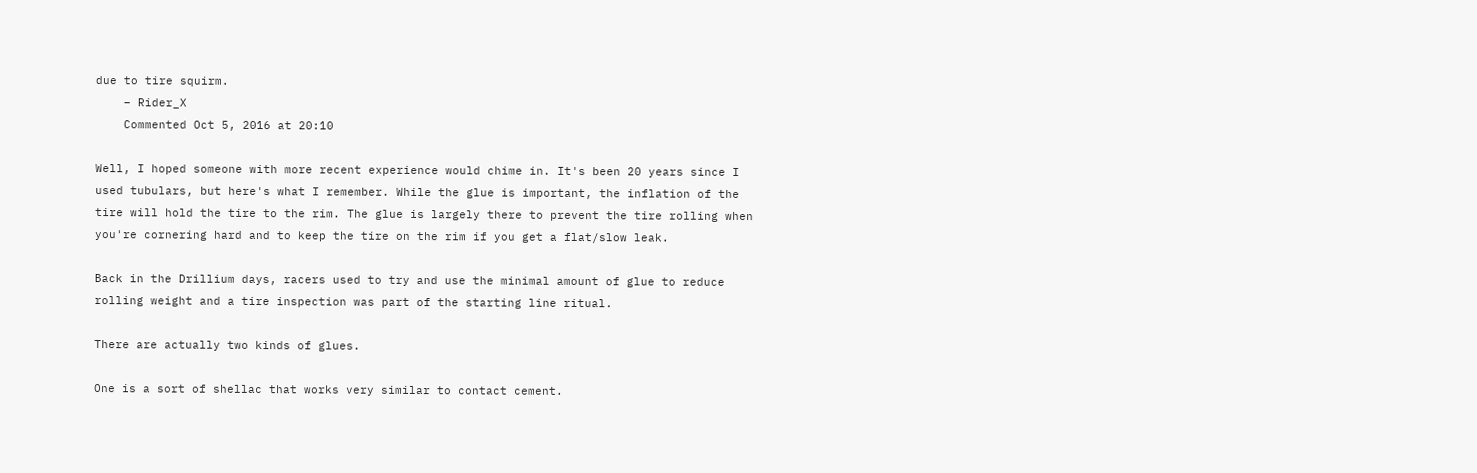due to tire squirm.
    – Rider_X
    Commented Oct 5, 2016 at 20:10

Well, I hoped someone with more recent experience would chime in. It's been 20 years since I used tubulars, but here's what I remember. While the glue is important, the inflation of the tire will hold the tire to the rim. The glue is largely there to prevent the tire rolling when you're cornering hard and to keep the tire on the rim if you get a flat/slow leak.

Back in the Drillium days, racers used to try and use the minimal amount of glue to reduce rolling weight and a tire inspection was part of the starting line ritual.

There are actually two kinds of glues.

One is a sort of shellac that works very similar to contact cement.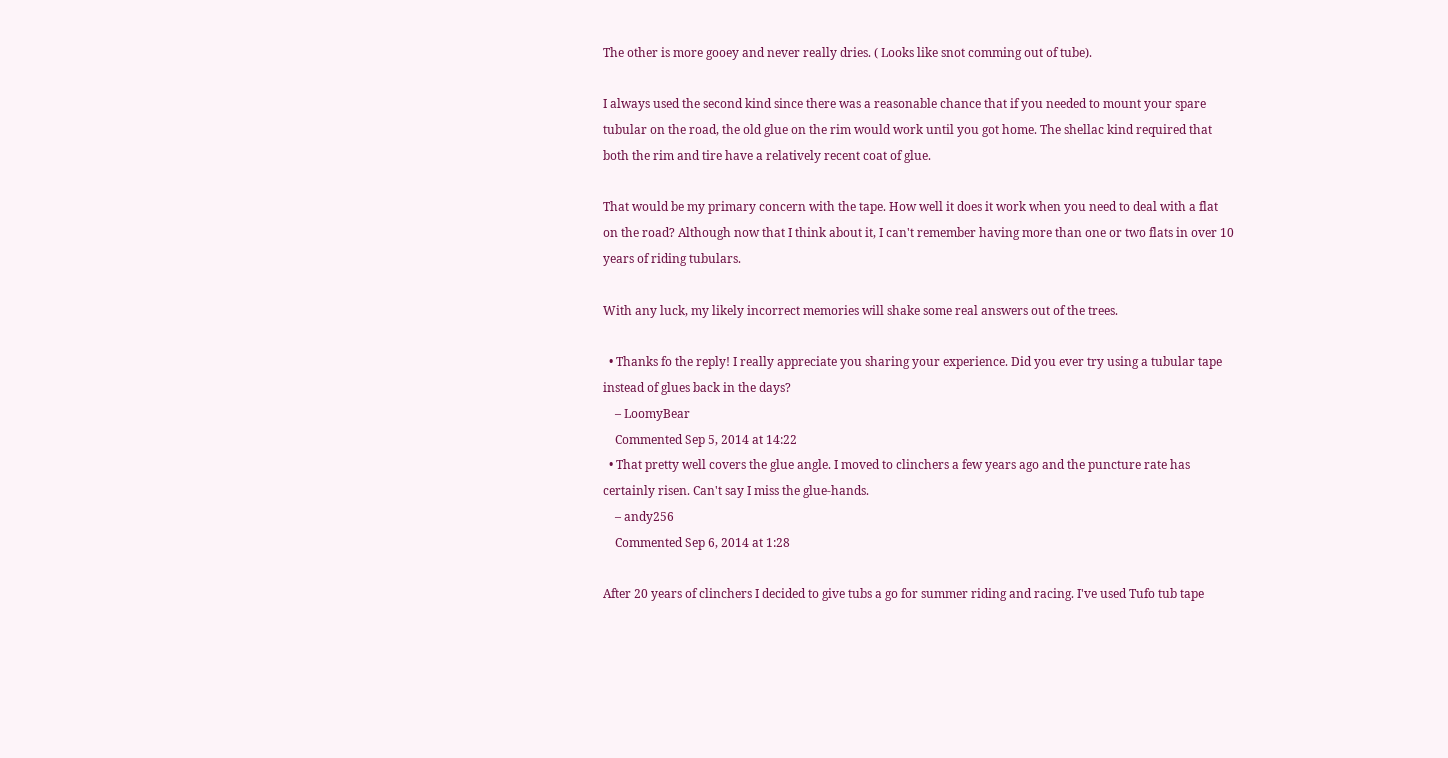The other is more gooey and never really dries. ( Looks like snot comming out of tube).

I always used the second kind since there was a reasonable chance that if you needed to mount your spare tubular on the road, the old glue on the rim would work until you got home. The shellac kind required that both the rim and tire have a relatively recent coat of glue.

That would be my primary concern with the tape. How well it does it work when you need to deal with a flat on the road? Although now that I think about it, I can't remember having more than one or two flats in over 10 years of riding tubulars.

With any luck, my likely incorrect memories will shake some real answers out of the trees.

  • Thanks fo the reply! I really appreciate you sharing your experience. Did you ever try using a tubular tape instead of glues back in the days?
    – LoomyBear
    Commented Sep 5, 2014 at 14:22
  • That pretty well covers the glue angle. I moved to clinchers a few years ago and the puncture rate has certainly risen. Can't say I miss the glue-hands.
    – andy256
    Commented Sep 6, 2014 at 1:28

After 20 years of clinchers I decided to give tubs a go for summer riding and racing. I've used Tufo tub tape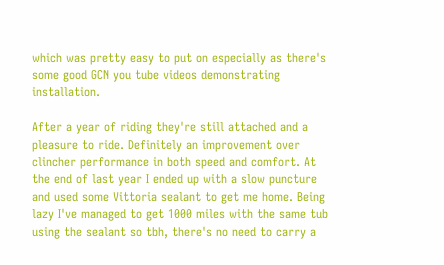which was pretty easy to put on especially as there's some good GCN you tube videos demonstrating installation.

After a year of riding they're still attached and a pleasure to ride. Definitely an improvement over clincher performance in both speed and comfort. At the end of last year I ended up with a slow puncture and used some Vittoria sealant to get me home. Being lazy I've managed to get 1000 miles with the same tub using the sealant so tbh, there's no need to carry a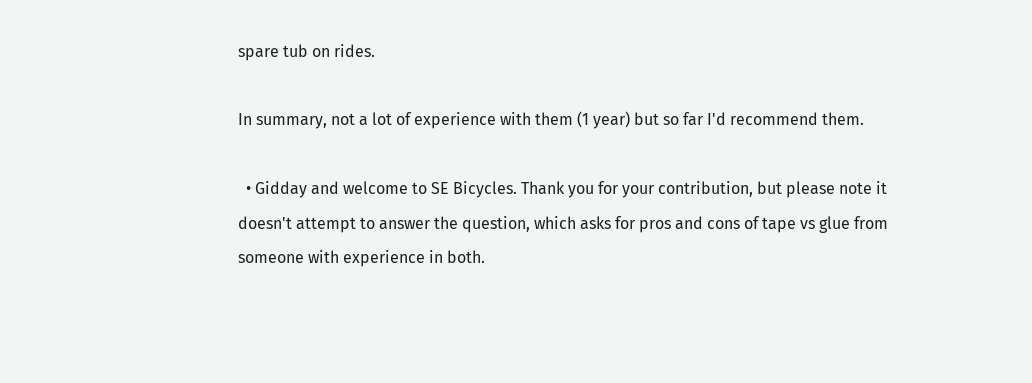spare tub on rides.

In summary, not a lot of experience with them (1 year) but so far I'd recommend them.

  • Gidday and welcome to SE Bicycles. Thank you for your contribution, but please note it doesn't attempt to answer the question, which asks for pros and cons of tape vs glue from someone with experience in both.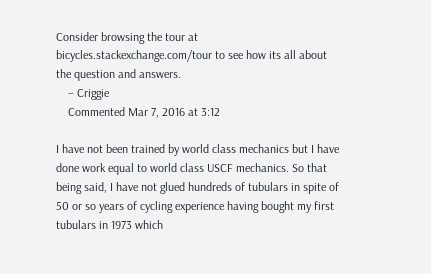Consider browsing the tour at bicycles.stackexchange.com/tour to see how its all about the question and answers.
    – Criggie
    Commented Mar 7, 2016 at 3:12

I have not been trained by world class mechanics but I have done work equal to world class USCF mechanics. So that being said, I have not glued hundreds of tubulars in spite of 50 or so years of cycling experience having bought my first tubulars in 1973 which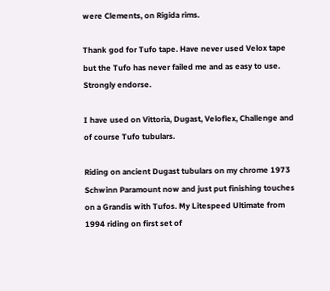were Clements, on Rigida rims.

Thank god for Tufo tape. Have never used Velox tape but the Tufo has never failed me and as easy to use. Strongly endorse.

I have used on Vittoria, Dugast, Veloflex, Challenge and of course Tufo tubulars.

Riding on ancient Dugast tubulars on my chrome 1973 Schwinn Paramount now and just put finishing touches on a Grandis with Tufos. My Litespeed Ultimate from 1994 riding on first set of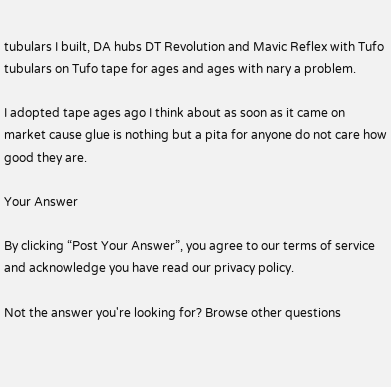tubulars I built, DA hubs DT Revolution and Mavic Reflex with Tufo tubulars on Tufo tape for ages and ages with nary a problem.

I adopted tape ages ago I think about as soon as it came on market cause glue is nothing but a pita for anyone do not care how good they are.

Your Answer

By clicking “Post Your Answer”, you agree to our terms of service and acknowledge you have read our privacy policy.

Not the answer you're looking for? Browse other questions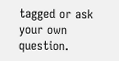tagged or ask your own question.